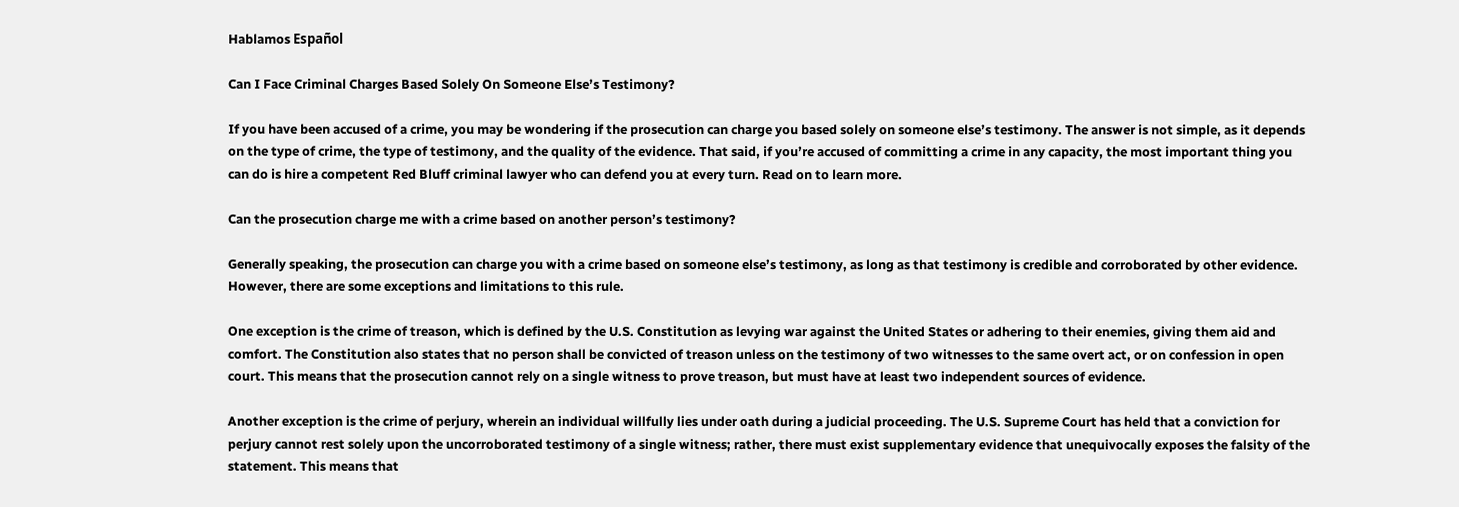Hablamos Español

Can I Face Criminal Charges Based Solely On Someone Else’s Testimony?

If you have been accused of a crime, you may be wondering if the prosecution can charge you based solely on someone else’s testimony. The answer is not simple, as it depends on the type of crime, the type of testimony, and the quality of the evidence. That said, if you’re accused of committing a crime in any capacity, the most important thing you can do is hire a competent Red Bluff criminal lawyer who can defend you at every turn. Read on to learn more.

Can the prosecution charge me with a crime based on another person’s testimony?

Generally speaking, the prosecution can charge you with a crime based on someone else’s testimony, as long as that testimony is credible and corroborated by other evidence. However, there are some exceptions and limitations to this rule.

One exception is the crime of treason, which is defined by the U.S. Constitution as levying war against the United States or adhering to their enemies, giving them aid and comfort. The Constitution also states that no person shall be convicted of treason unless on the testimony of two witnesses to the same overt act, or on confession in open court. This means that the prosecution cannot rely on a single witness to prove treason, but must have at least two independent sources of evidence.

Another exception is the crime of perjury, wherein an individual willfully lies under oath during a judicial proceeding. The U.S. Supreme Court has held that a conviction for perjury cannot rest solely upon the uncorroborated testimony of a single witness; rather, there must exist supplementary evidence that unequivocally exposes the falsity of the statement. This means that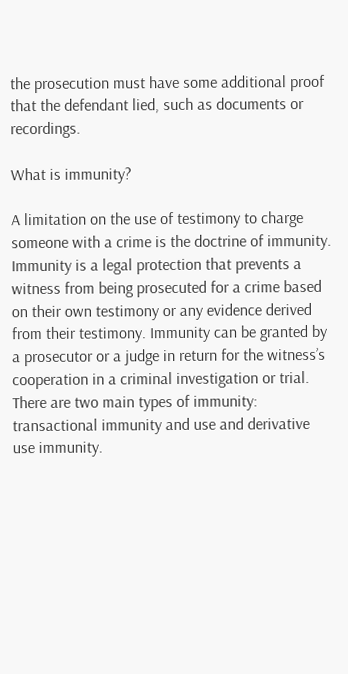the prosecution must have some additional proof that the defendant lied, such as documents or recordings.

What is immunity?

A limitation on the use of testimony to charge someone with a crime is the doctrine of immunity. Immunity is a legal protection that prevents a witness from being prosecuted for a crime based on their own testimony or any evidence derived from their testimony. Immunity can be granted by a prosecutor or a judge in return for the witness’s cooperation in a criminal investigation or trial. There are two main types of immunity: transactional immunity and use and derivative use immunity.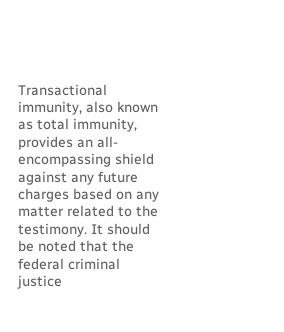Transactional immunity, also known as total immunity, provides an all-encompassing shield against any future charges based on any matter related to the testimony. It should be noted that the federal criminal justice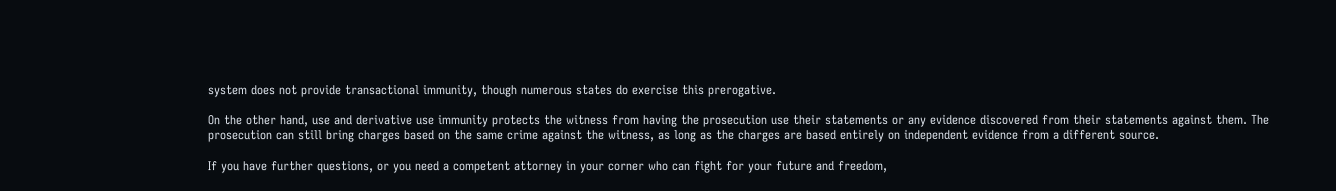system does not provide transactional immunity, though numerous states do exercise this prerogative.

On the other hand, use and derivative use immunity protects the witness from having the prosecution use their statements or any evidence discovered from their statements against them. The prosecution can still bring charges based on the same crime against the witness, as long as the charges are based entirely on independent evidence from a different source.

If you have further questions, or you need a competent attorney in your corner who can fight for your future and freedom,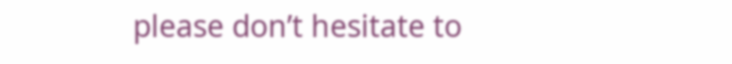please don’t hesitate to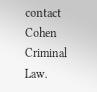contact Cohen Criminal Law.